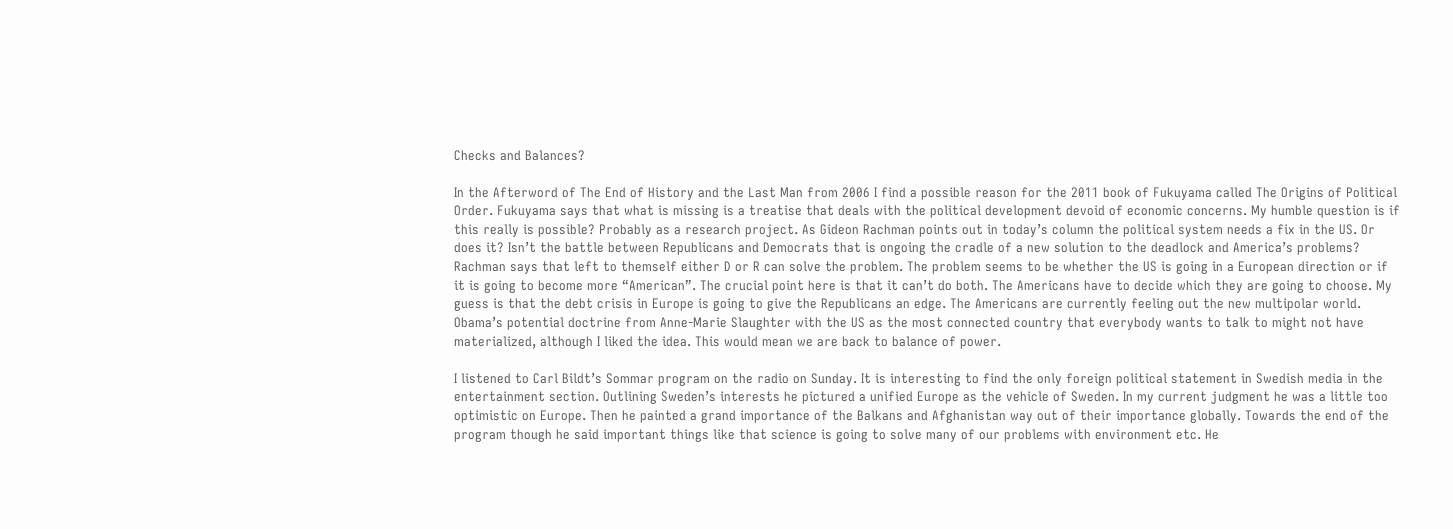Checks and Balances?

In the Afterword of The End of History and the Last Man from 2006 I find a possible reason for the 2011 book of Fukuyama called The Origins of Political Order. Fukuyama says that what is missing is a treatise that deals with the political development devoid of economic concerns. My humble question is if this really is possible? Probably as a research project. As Gideon Rachman points out in today’s column the political system needs a fix in the US. Or does it? Isn’t the battle between Republicans and Democrats that is ongoing the cradle of a new solution to the deadlock and America’s problems? Rachman says that left to themself either D or R can solve the problem. The problem seems to be whether the US is going in a European direction or if it is going to become more “American”. The crucial point here is that it can’t do both. The Americans have to decide which they are going to choose. My guess is that the debt crisis in Europe is going to give the Republicans an edge. The Americans are currently feeling out the new multipolar world. Obama’s potential doctrine from Anne-Marie Slaughter with the US as the most connected country that everybody wants to talk to might not have materialized, although I liked the idea. This would mean we are back to balance of power.

I listened to Carl Bildt’s Sommar program on the radio on Sunday. It is interesting to find the only foreign political statement in Swedish media in the entertainment section. Outlining Sweden’s interests he pictured a unified Europe as the vehicle of Sweden. In my current judgment he was a little too optimistic on Europe. Then he painted a grand importance of the Balkans and Afghanistan way out of their importance globally. Towards the end of the program though he said important things like that science is going to solve many of our problems with environment etc. He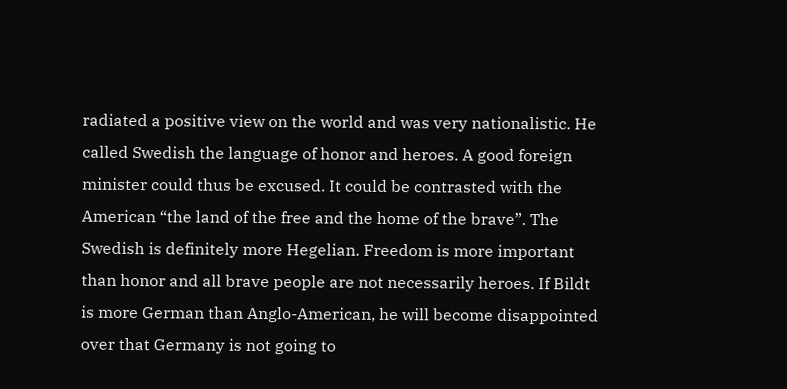radiated a positive view on the world and was very nationalistic. He called Swedish the language of honor and heroes. A good foreign minister could thus be excused. It could be contrasted with the American “the land of the free and the home of the brave”. The Swedish is definitely more Hegelian. Freedom is more important than honor and all brave people are not necessarily heroes. If Bildt is more German than Anglo-American, he will become disappointed over that Germany is not going to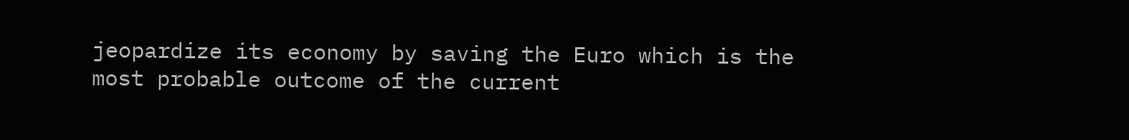jeopardize its economy by saving the Euro which is the most probable outcome of the current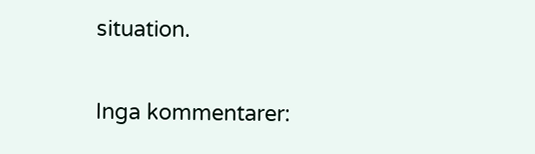situation.

Inga kommentarer: